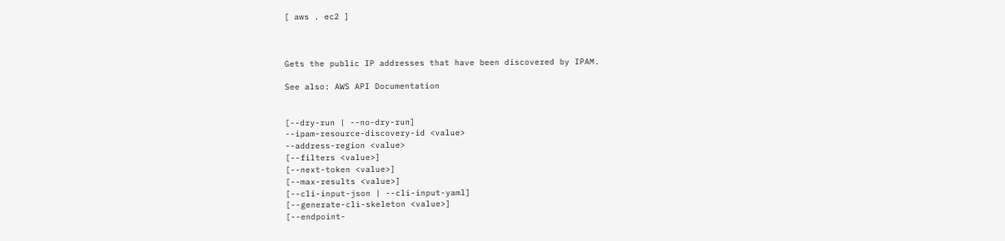[ aws . ec2 ]



Gets the public IP addresses that have been discovered by IPAM.

See also: AWS API Documentation


[--dry-run | --no-dry-run]
--ipam-resource-discovery-id <value>
--address-region <value>
[--filters <value>]
[--next-token <value>]
[--max-results <value>]
[--cli-input-json | --cli-input-yaml]
[--generate-cli-skeleton <value>]
[--endpoint-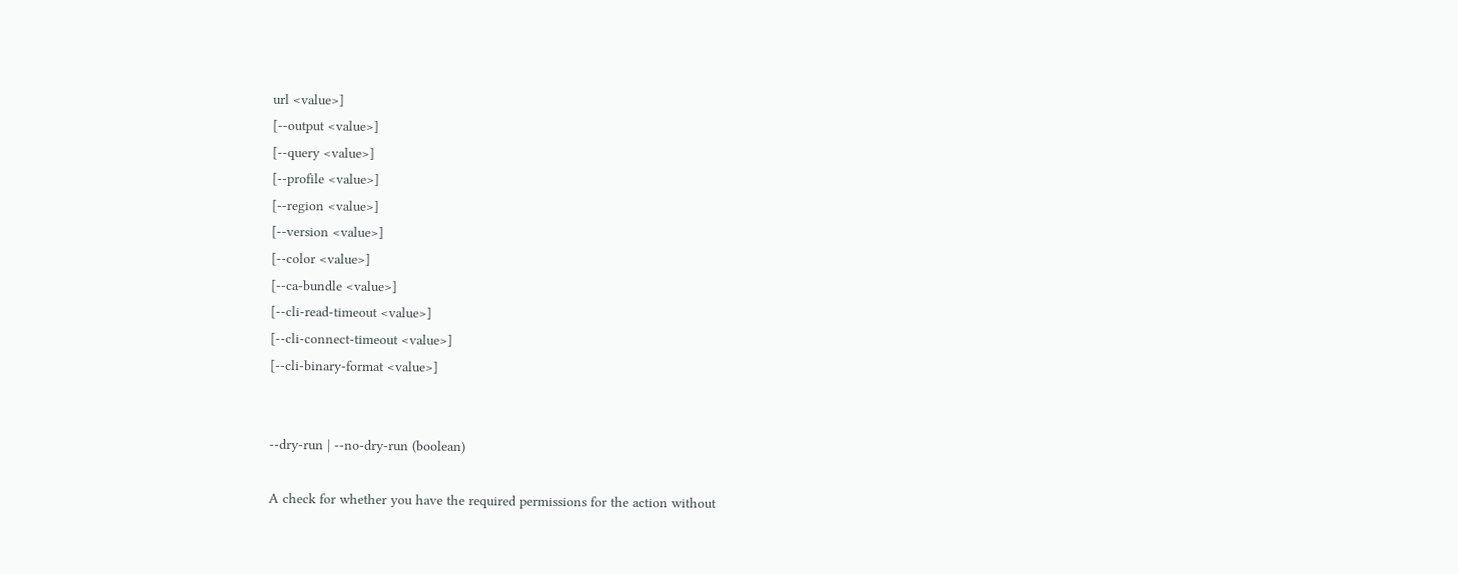url <value>]
[--output <value>]
[--query <value>]
[--profile <value>]
[--region <value>]
[--version <value>]
[--color <value>]
[--ca-bundle <value>]
[--cli-read-timeout <value>]
[--cli-connect-timeout <value>]
[--cli-binary-format <value>]


--dry-run | --no-dry-run (boolean)

A check for whether you have the required permissions for the action without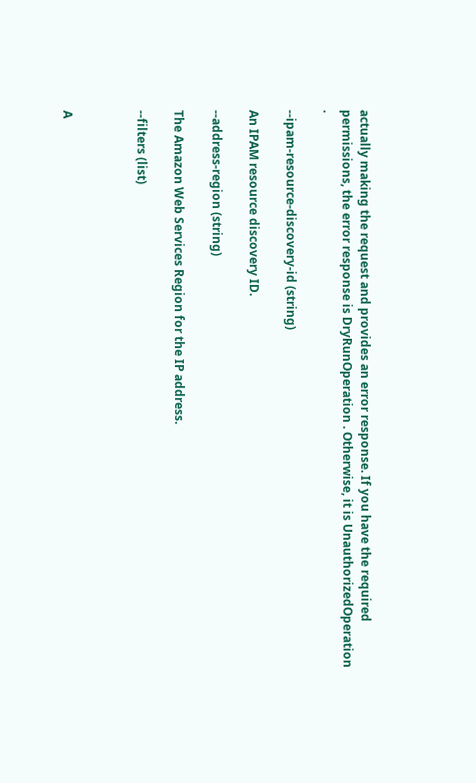actually making the request and provides an error response. If you have the required permissions, the error response is DryRunOperation . Otherwise, it is UnauthorizedOperation .

--ipam-resource-discovery-id (string)

An IPAM resource discovery ID.

--address-region (string)

The Amazon Web Services Region for the IP address.

--filters (list)



A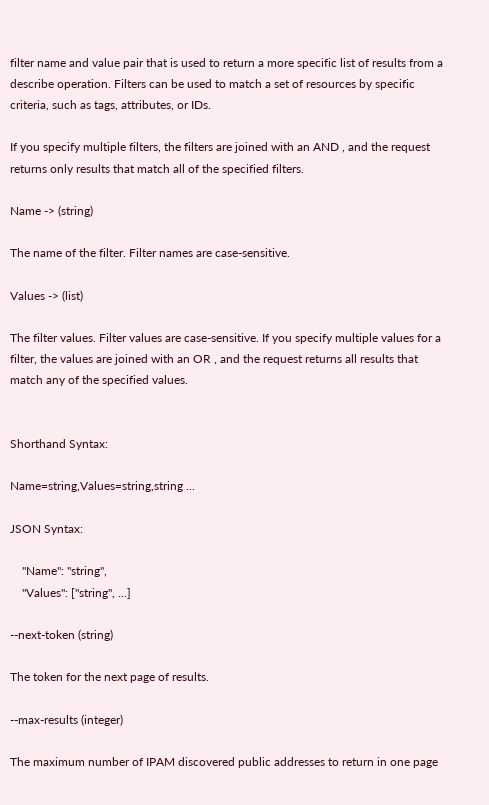filter name and value pair that is used to return a more specific list of results from a describe operation. Filters can be used to match a set of resources by specific criteria, such as tags, attributes, or IDs.

If you specify multiple filters, the filters are joined with an AND , and the request returns only results that match all of the specified filters.

Name -> (string)

The name of the filter. Filter names are case-sensitive.

Values -> (list)

The filter values. Filter values are case-sensitive. If you specify multiple values for a filter, the values are joined with an OR , and the request returns all results that match any of the specified values.


Shorthand Syntax:

Name=string,Values=string,string ...

JSON Syntax:

    "Name": "string",
    "Values": ["string", ...]

--next-token (string)

The token for the next page of results.

--max-results (integer)

The maximum number of IPAM discovered public addresses to return in one page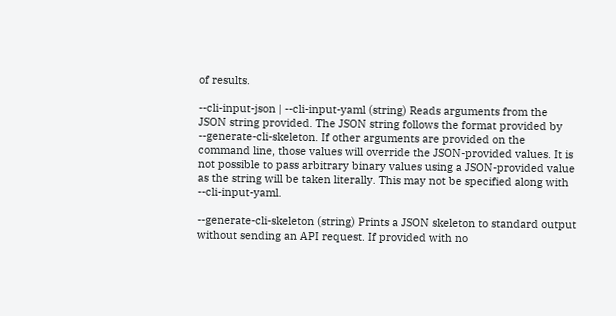of results.

--cli-input-json | --cli-input-yaml (string) Reads arguments from the JSON string provided. The JSON string follows the format provided by --generate-cli-skeleton. If other arguments are provided on the command line, those values will override the JSON-provided values. It is not possible to pass arbitrary binary values using a JSON-provided value as the string will be taken literally. This may not be specified along with --cli-input-yaml.

--generate-cli-skeleton (string) Prints a JSON skeleton to standard output without sending an API request. If provided with no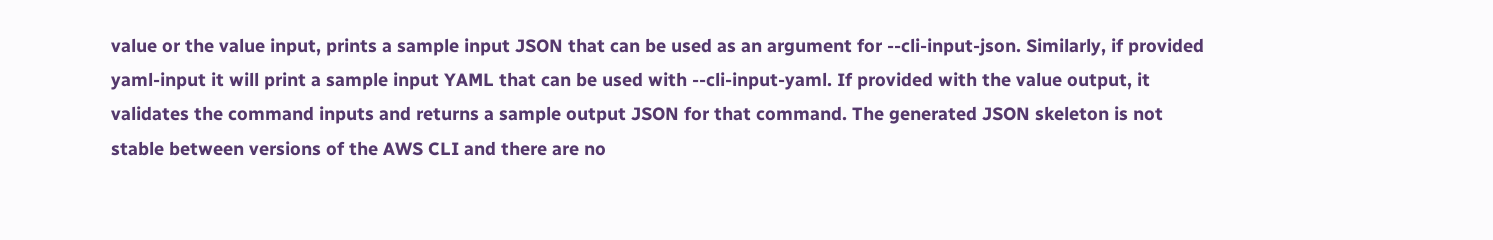value or the value input, prints a sample input JSON that can be used as an argument for --cli-input-json. Similarly, if provided yaml-input it will print a sample input YAML that can be used with --cli-input-yaml. If provided with the value output, it validates the command inputs and returns a sample output JSON for that command. The generated JSON skeleton is not stable between versions of the AWS CLI and there are no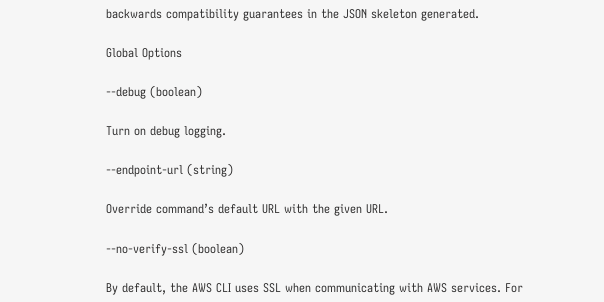backwards compatibility guarantees in the JSON skeleton generated.

Global Options

--debug (boolean)

Turn on debug logging.

--endpoint-url (string)

Override command’s default URL with the given URL.

--no-verify-ssl (boolean)

By default, the AWS CLI uses SSL when communicating with AWS services. For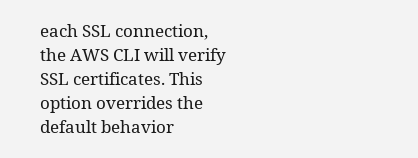each SSL connection, the AWS CLI will verify SSL certificates. This option overrides the default behavior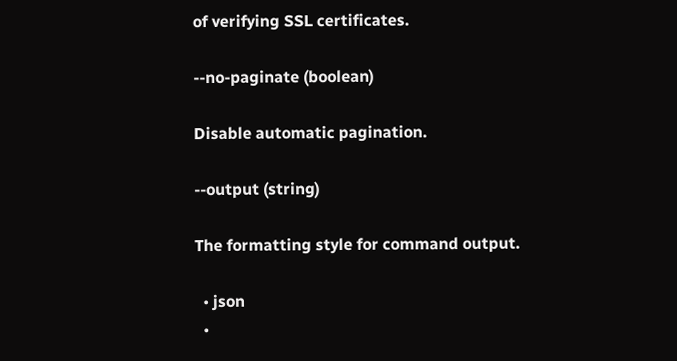of verifying SSL certificates.

--no-paginate (boolean)

Disable automatic pagination.

--output (string)

The formatting style for command output.

  • json
  •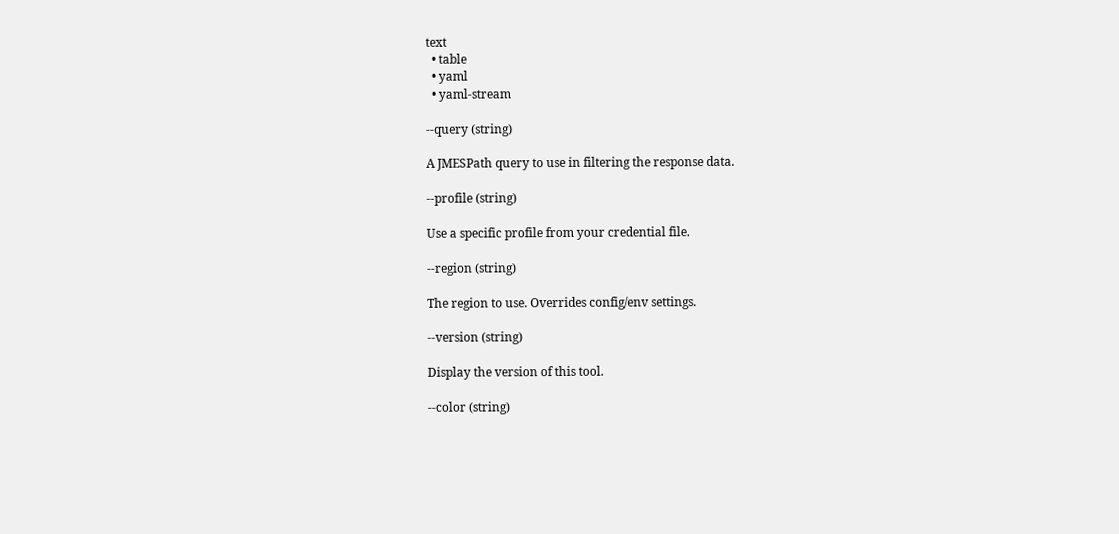text
  • table
  • yaml
  • yaml-stream

--query (string)

A JMESPath query to use in filtering the response data.

--profile (string)

Use a specific profile from your credential file.

--region (string)

The region to use. Overrides config/env settings.

--version (string)

Display the version of this tool.

--color (string)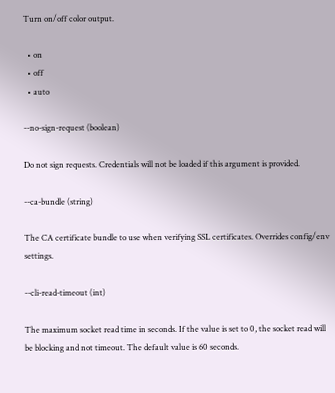Turn on/off color output.

  • on
  • off
  • auto

--no-sign-request (boolean)

Do not sign requests. Credentials will not be loaded if this argument is provided.

--ca-bundle (string)

The CA certificate bundle to use when verifying SSL certificates. Overrides config/env settings.

--cli-read-timeout (int)

The maximum socket read time in seconds. If the value is set to 0, the socket read will be blocking and not timeout. The default value is 60 seconds.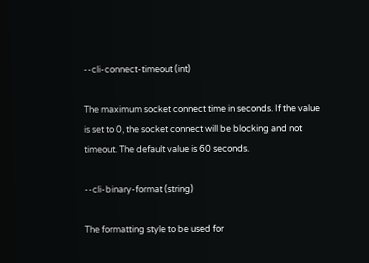--cli-connect-timeout (int)

The maximum socket connect time in seconds. If the value is set to 0, the socket connect will be blocking and not timeout. The default value is 60 seconds.

--cli-binary-format (string)

The formatting style to be used for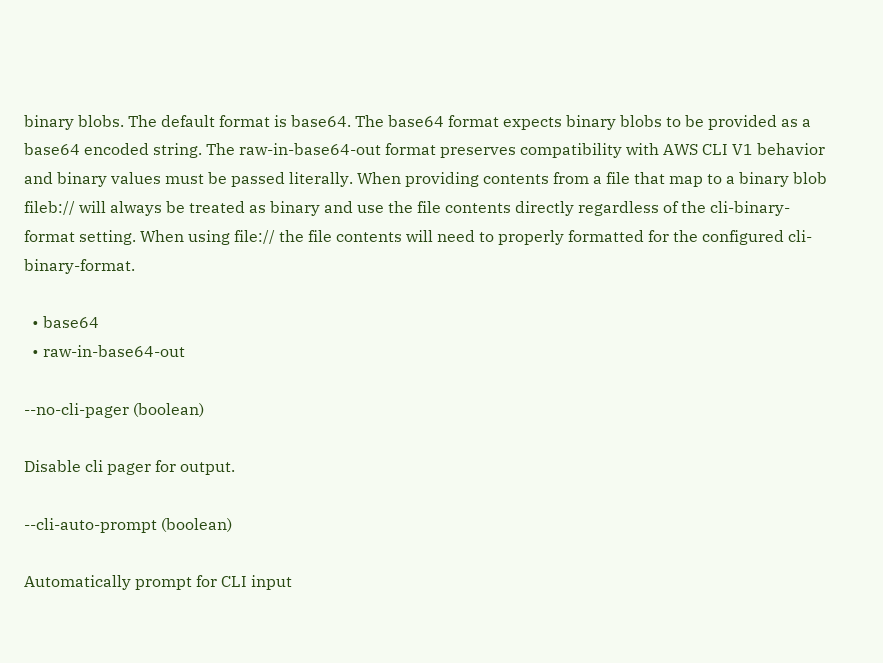binary blobs. The default format is base64. The base64 format expects binary blobs to be provided as a base64 encoded string. The raw-in-base64-out format preserves compatibility with AWS CLI V1 behavior and binary values must be passed literally. When providing contents from a file that map to a binary blob fileb:// will always be treated as binary and use the file contents directly regardless of the cli-binary-format setting. When using file:// the file contents will need to properly formatted for the configured cli-binary-format.

  • base64
  • raw-in-base64-out

--no-cli-pager (boolean)

Disable cli pager for output.

--cli-auto-prompt (boolean)

Automatically prompt for CLI input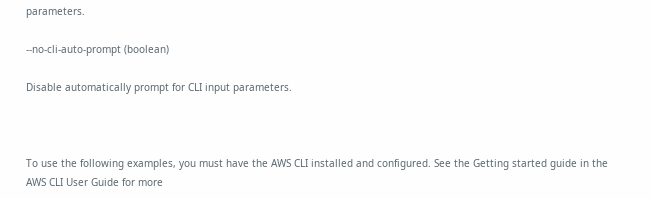parameters.

--no-cli-auto-prompt (boolean)

Disable automatically prompt for CLI input parameters.



To use the following examples, you must have the AWS CLI installed and configured. See the Getting started guide in the AWS CLI User Guide for more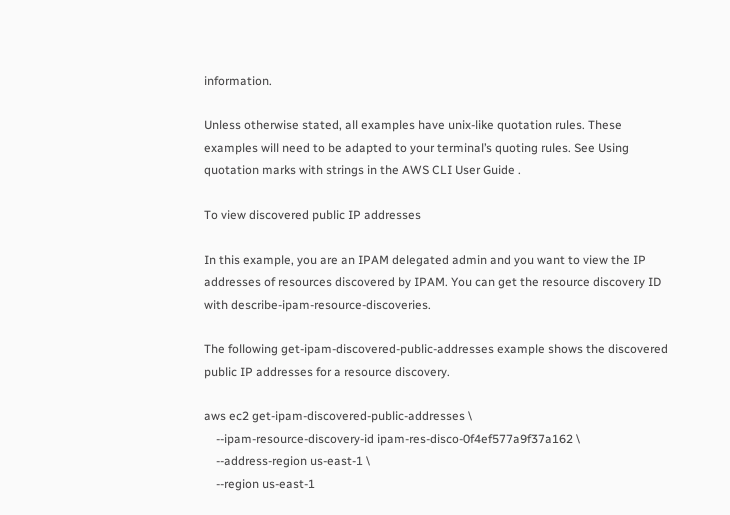information.

Unless otherwise stated, all examples have unix-like quotation rules. These examples will need to be adapted to your terminal’s quoting rules. See Using quotation marks with strings in the AWS CLI User Guide .

To view discovered public IP addresses

In this example, you are an IPAM delegated admin and you want to view the IP addresses of resources discovered by IPAM. You can get the resource discovery ID with describe-ipam-resource-discoveries.

The following get-ipam-discovered-public-addresses example shows the discovered public IP addresses for a resource discovery.

aws ec2 get-ipam-discovered-public-addresses \
    --ipam-resource-discovery-id ipam-res-disco-0f4ef577a9f37a162 \
    --address-region us-east-1 \
    --region us-east-1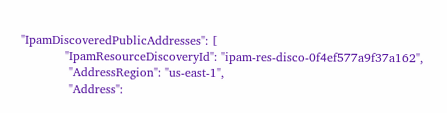"IpamDiscoveredPublicAddresses": [
           "IpamResourceDiscoveryId": "ipam-res-disco-0f4ef577a9f37a162",
            "AddressRegion": "us-east-1",
            "Address":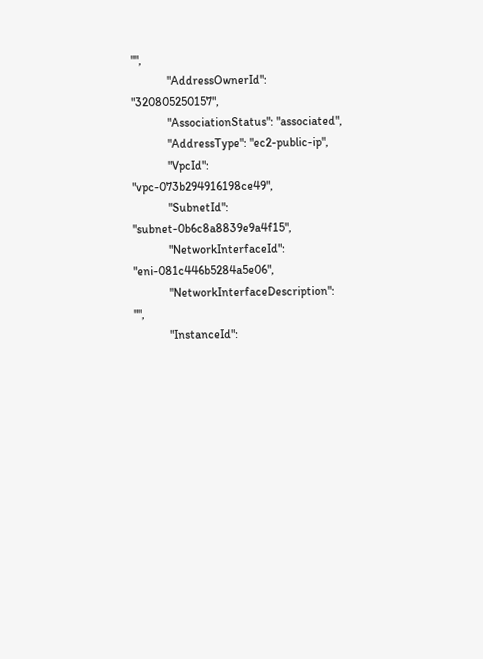"",
            "AddressOwnerId": "320805250157",
            "AssociationStatus": "associated",
            "AddressType": "ec2-public-ip",
            "VpcId": "vpc-073b294916198ce49",
            "SubnetId": "subnet-0b6c8a8839e9a4f15",
            "NetworkInterfaceId": "eni-081c446b5284a5e06",
            "NetworkInterfaceDescription": "",
            "InstanceId":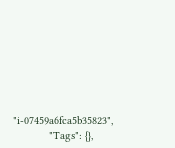"i-07459a6fca5b35823",
            "Tags": {},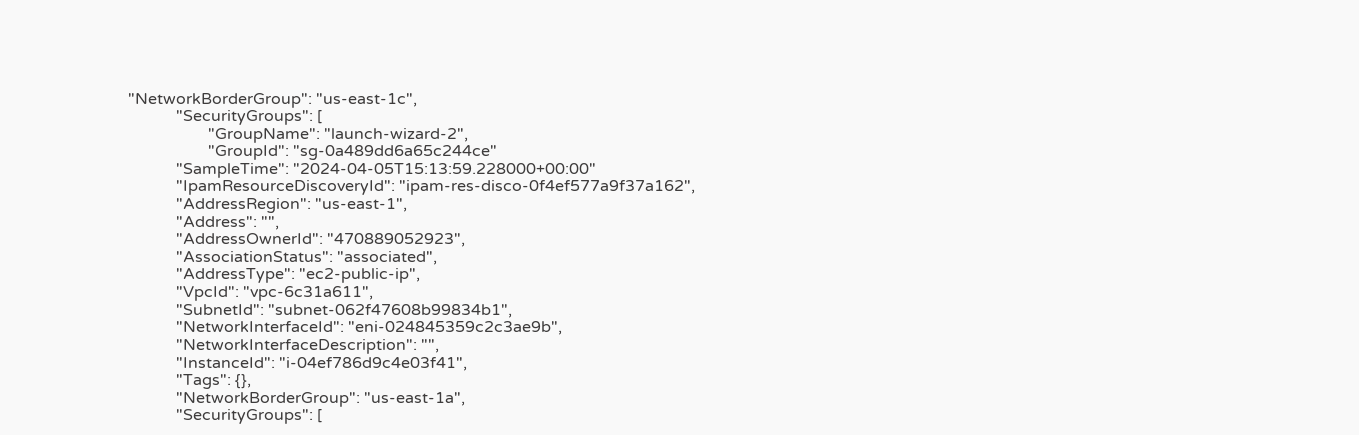"NetworkBorderGroup": "us-east-1c",
            "SecurityGroups": [
                    "GroupName": "launch-wizard-2",
                    "GroupId": "sg-0a489dd6a65c244ce"
            "SampleTime": "2024-04-05T15:13:59.228000+00:00"
            "IpamResourceDiscoveryId": "ipam-res-disco-0f4ef577a9f37a162",
            "AddressRegion": "us-east-1",
            "Address": "",
            "AddressOwnerId": "470889052923",
            "AssociationStatus": "associated",
            "AddressType": "ec2-public-ip",
            "VpcId": "vpc-6c31a611",
            "SubnetId": "subnet-062f47608b99834b1",
            "NetworkInterfaceId": "eni-024845359c2c3ae9b",
            "NetworkInterfaceDescription": "",
            "InstanceId": "i-04ef786d9c4e03f41",
            "Tags": {},
            "NetworkBorderGroup": "us-east-1a",
            "SecurityGroups": [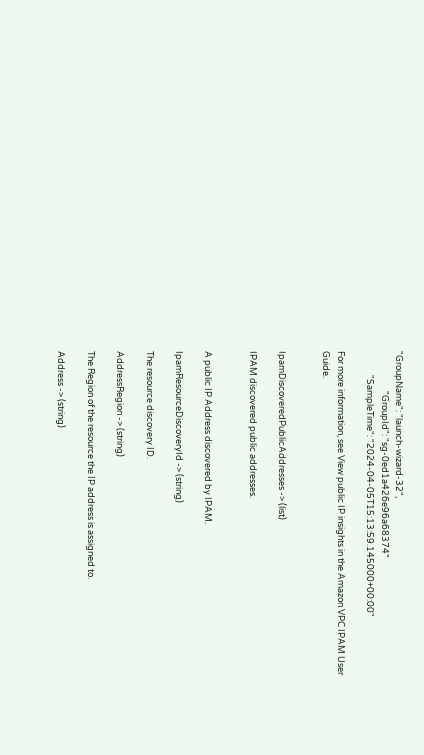"GroupName": "launch-wizard-32",
                    "GroupId": "sg-0ed1a426e96a68374"
            "SampleTime": "2024-04-05T15:13:59.145000+00:00"

For more information, see View public IP insights in the Amazon VPC IPAM User Guide.


IpamDiscoveredPublicAddresses -> (list)

IPAM discovered public addresses.


A public IP Address discovered by IPAM.

IpamResourceDiscoveryId -> (string)

The resource discovery ID.

AddressRegion -> (string)

The Region of the resource the IP address is assigned to.

Address -> (string)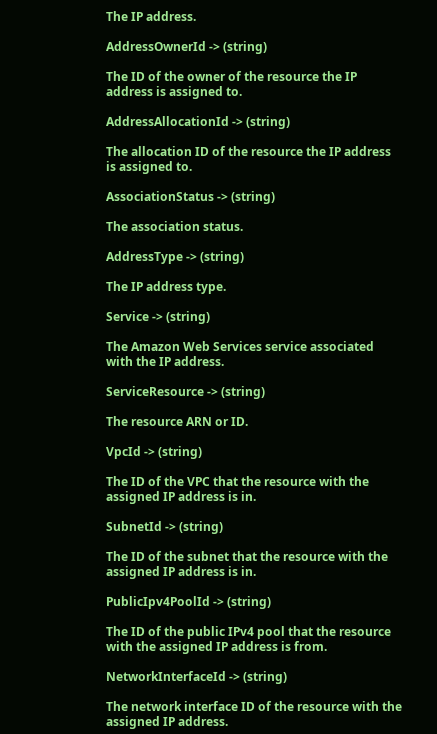The IP address.

AddressOwnerId -> (string)

The ID of the owner of the resource the IP address is assigned to.

AddressAllocationId -> (string)

The allocation ID of the resource the IP address is assigned to.

AssociationStatus -> (string)

The association status.

AddressType -> (string)

The IP address type.

Service -> (string)

The Amazon Web Services service associated with the IP address.

ServiceResource -> (string)

The resource ARN or ID.

VpcId -> (string)

The ID of the VPC that the resource with the assigned IP address is in.

SubnetId -> (string)

The ID of the subnet that the resource with the assigned IP address is in.

PublicIpv4PoolId -> (string)

The ID of the public IPv4 pool that the resource with the assigned IP address is from.

NetworkInterfaceId -> (string)

The network interface ID of the resource with the assigned IP address.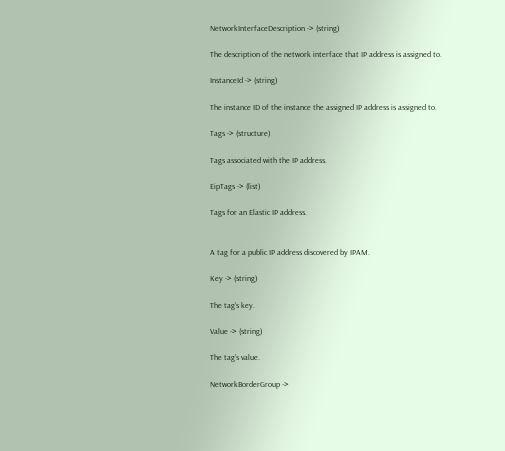NetworkInterfaceDescription -> (string)

The description of the network interface that IP address is assigned to.

InstanceId -> (string)

The instance ID of the instance the assigned IP address is assigned to.

Tags -> (structure)

Tags associated with the IP address.

EipTags -> (list)

Tags for an Elastic IP address.


A tag for a public IP address discovered by IPAM.

Key -> (string)

The tag’s key.

Value -> (string)

The tag’s value.

NetworkBorderGroup ->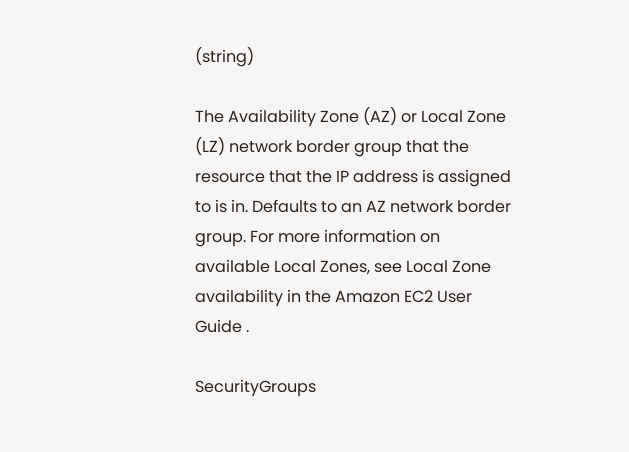(string)

The Availability Zone (AZ) or Local Zone (LZ) network border group that the resource that the IP address is assigned to is in. Defaults to an AZ network border group. For more information on available Local Zones, see Local Zone availability in the Amazon EC2 User Guide .

SecurityGroups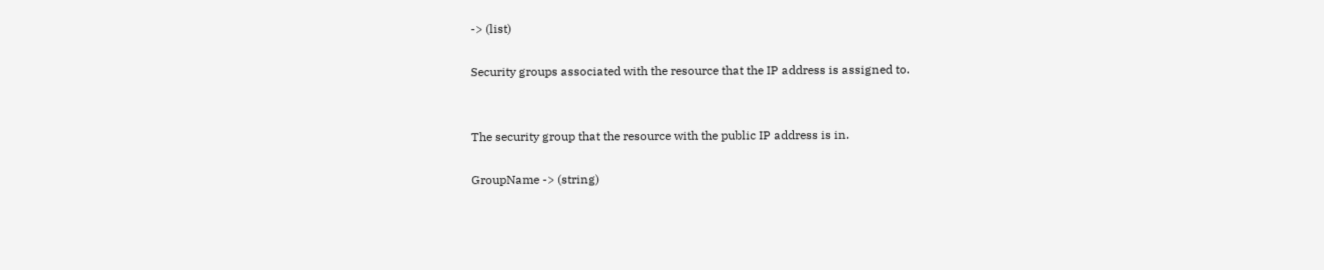-> (list)

Security groups associated with the resource that the IP address is assigned to.


The security group that the resource with the public IP address is in.

GroupName -> (string)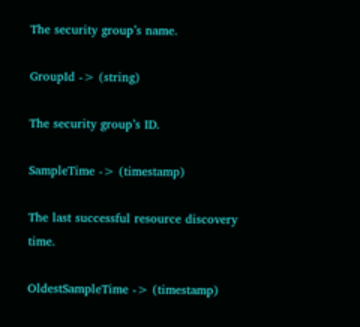The security group’s name.

GroupId -> (string)

The security group’s ID.

SampleTime -> (timestamp)

The last successful resource discovery time.

OldestSampleTime -> (timestamp)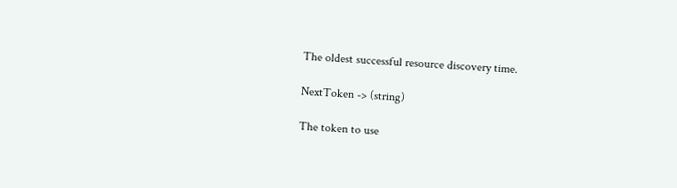The oldest successful resource discovery time.

NextToken -> (string)

The token to use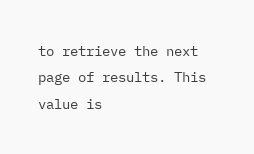to retrieve the next page of results. This value is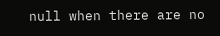null when there are no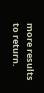more results to return.